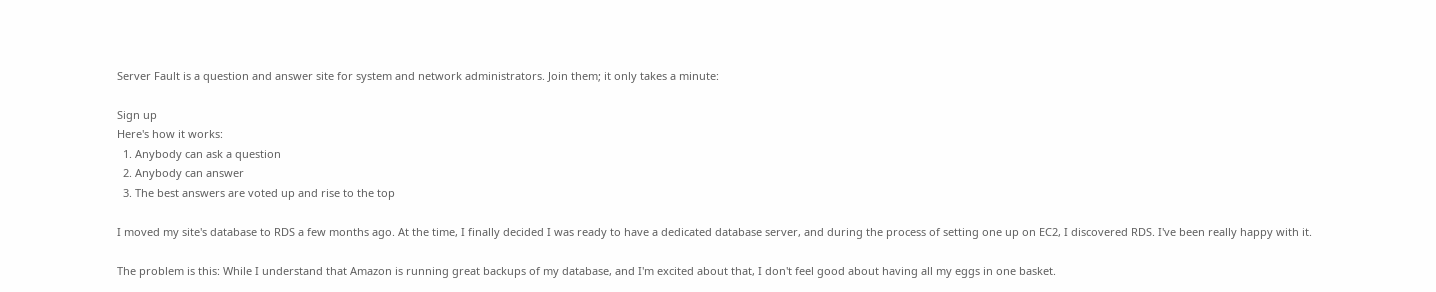Server Fault is a question and answer site for system and network administrators. Join them; it only takes a minute:

Sign up
Here's how it works:
  1. Anybody can ask a question
  2. Anybody can answer
  3. The best answers are voted up and rise to the top

I moved my site's database to RDS a few months ago. At the time, I finally decided I was ready to have a dedicated database server, and during the process of setting one up on EC2, I discovered RDS. I've been really happy with it.

The problem is this: While I understand that Amazon is running great backups of my database, and I'm excited about that, I don't feel good about having all my eggs in one basket.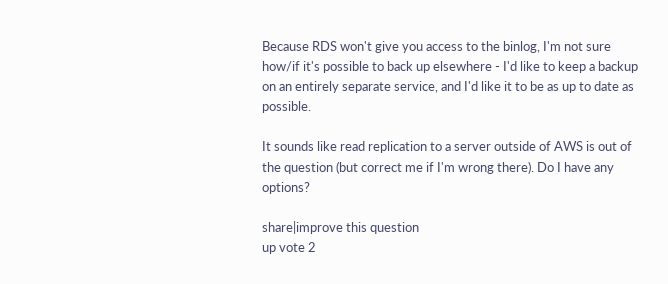Because RDS won't give you access to the binlog, I'm not sure how/if it's possible to back up elsewhere - I'd like to keep a backup on an entirely separate service, and I'd like it to be as up to date as possible.

It sounds like read replication to a server outside of AWS is out of the question (but correct me if I'm wrong there). Do I have any options?

share|improve this question
up vote 2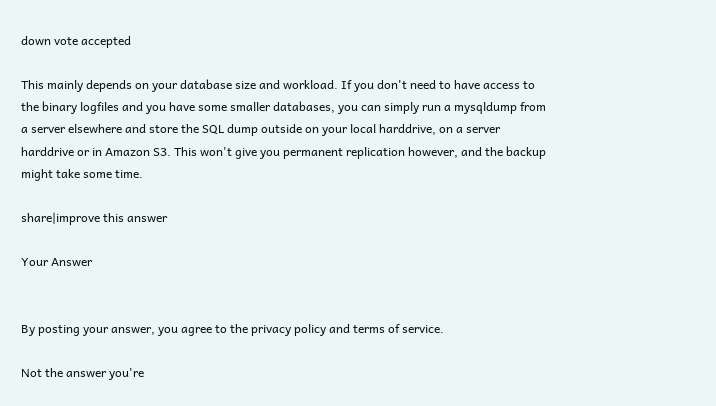down vote accepted

This mainly depends on your database size and workload. If you don't need to have access to the binary logfiles and you have some smaller databases, you can simply run a mysqldump from a server elsewhere and store the SQL dump outside on your local harddrive, on a server harddrive or in Amazon S3. This won't give you permanent replication however, and the backup might take some time.

share|improve this answer

Your Answer


By posting your answer, you agree to the privacy policy and terms of service.

Not the answer you're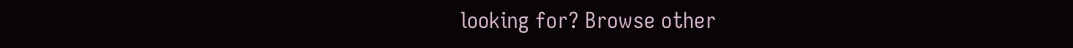looking for? Browse other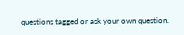questions tagged or ask your own question.